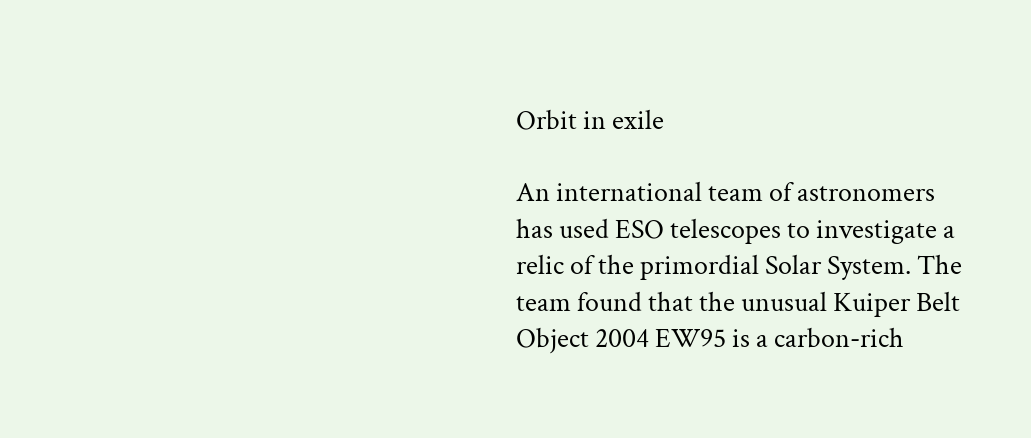Orbit in exile

An international team of astronomers has used ESO telescopes to investigate a relic of the primordial Solar System. The team found that the unusual Kuiper Belt Object 2004 EW95 is a carbon-rich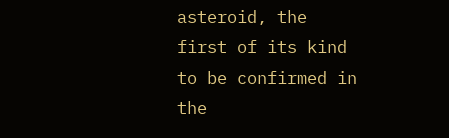asteroid, the first of its kind to be confirmed in the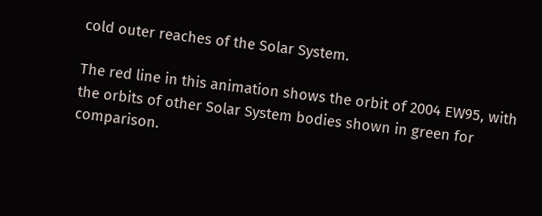cold outer reaches of the Solar System.

The red line in this animation shows the orbit of 2004 EW95, with the orbits of other Solar System bodies shown in green for comparison.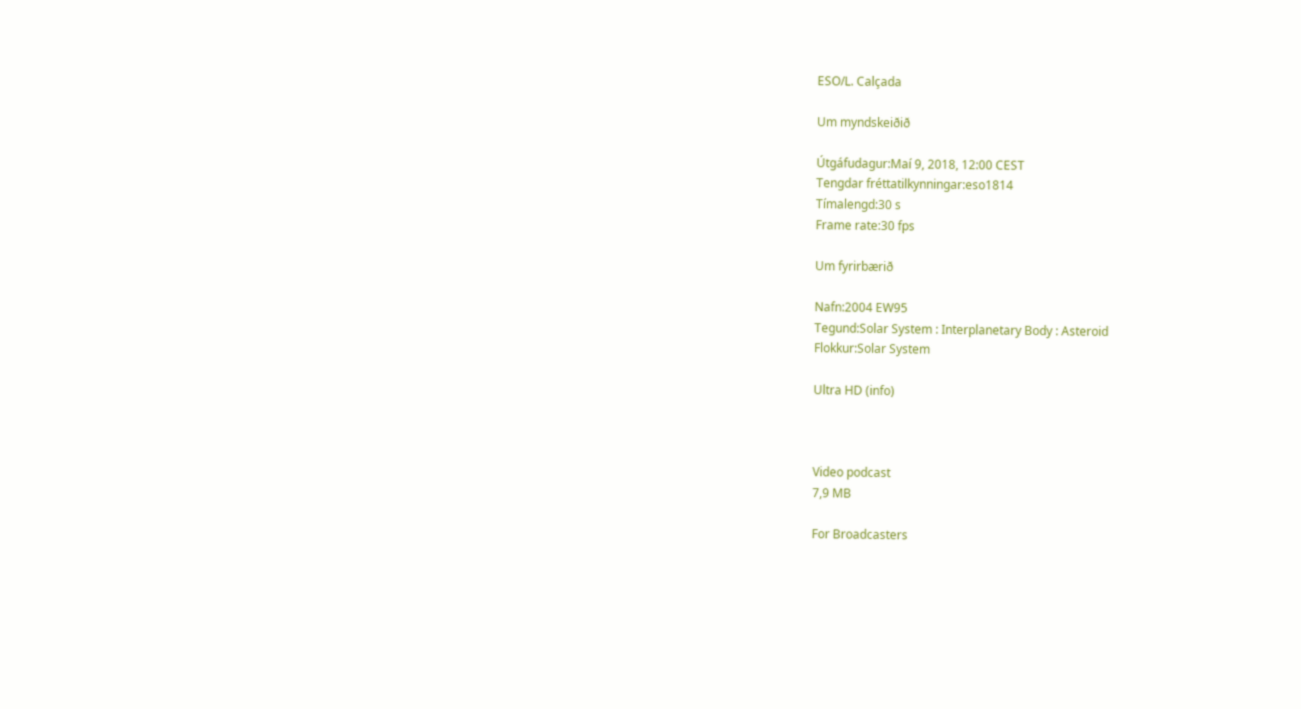ESO/L. Calçada

Um myndskeiðið

Útgáfudagur:Maí 9, 2018, 12:00 CEST
Tengdar fréttatilkynningar:eso1814
Tímalengd:30 s
Frame rate:30 fps

Um fyrirbærið

Nafn:2004 EW95
Tegund:Solar System : Interplanetary Body : Asteroid
Flokkur:Solar System

Ultra HD (info)



Video podcast
7,9 MB

For Broadcasters